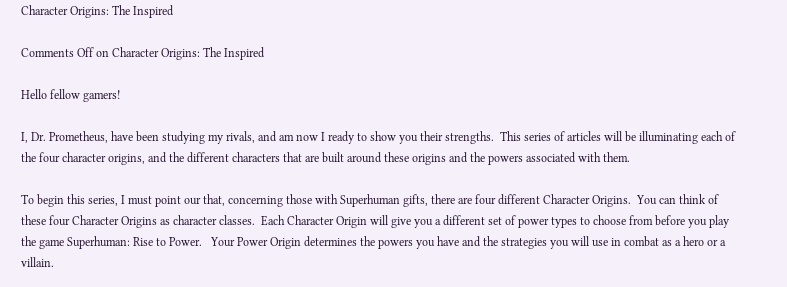Character Origins: The Inspired

Comments Off on Character Origins: The Inspired

Hello fellow gamers!

I, Dr. Prometheus, have been studying my rivals, and am now I ready to show you their strengths.  This series of articles will be illuminating each of the four character origins, and the different characters that are built around these origins and the powers associated with them.

To begin this series, I must point our that, concerning those with Superhuman gifts, there are four different Character Origins.  You can think of these four Character Origins as character classes.  Each Character Origin will give you a different set of power types to choose from before you play the game Superhuman: Rise to Power.   Your Power Origin determines the powers you have and the strategies you will use in combat as a hero or a villain.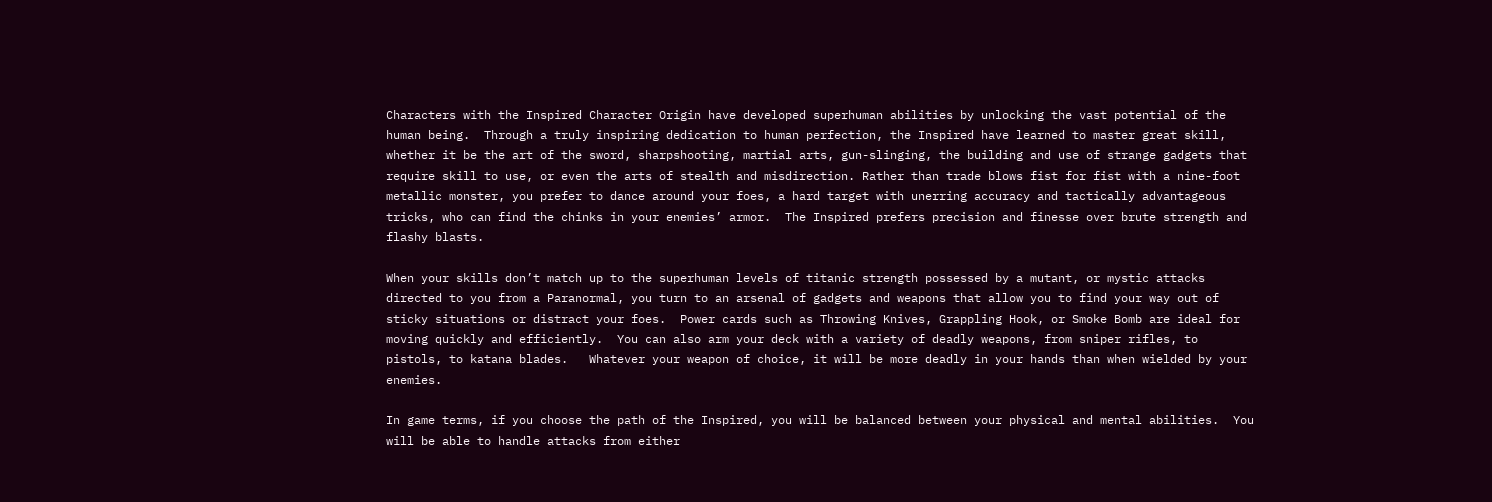Characters with the Inspired Character Origin have developed superhuman abilities by unlocking the vast potential of the human being.  Through a truly inspiring dedication to human perfection, the Inspired have learned to master great skill, whether it be the art of the sword, sharpshooting, martial arts, gun-slinging, the building and use of strange gadgets that require skill to use, or even the arts of stealth and misdirection. Rather than trade blows fist for fist with a nine-foot metallic monster, you prefer to dance around your foes, a hard target with unerring accuracy and tactically advantageous tricks, who can find the chinks in your enemies’ armor.  The Inspired prefers precision and finesse over brute strength and flashy blasts.

When your skills don’t match up to the superhuman levels of titanic strength possessed by a mutant, or mystic attacks directed to you from a Paranormal, you turn to an arsenal of gadgets and weapons that allow you to find your way out of sticky situations or distract your foes.  Power cards such as Throwing Knives, Grappling Hook, or Smoke Bomb are ideal for moving quickly and efficiently.  You can also arm your deck with a variety of deadly weapons, from sniper rifles, to pistols, to katana blades.   Whatever your weapon of choice, it will be more deadly in your hands than when wielded by your enemies.

In game terms, if you choose the path of the Inspired, you will be balanced between your physical and mental abilities.  You will be able to handle attacks from either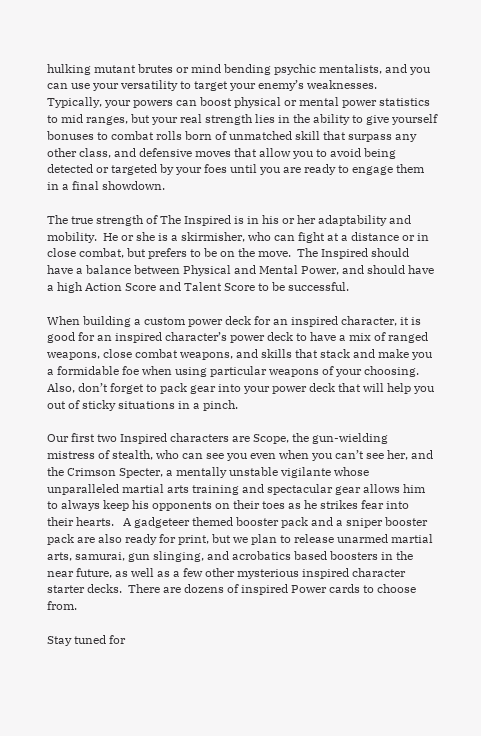hulking mutant brutes or mind bending psychic mentalists, and you can use your versatility to target your enemy’s weaknesses.  Typically, your powers can boost physical or mental power statistics to mid ranges, but your real strength lies in the ability to give yourself bonuses to combat rolls born of unmatched skill that surpass any other class, and defensive moves that allow you to avoid being detected or targeted by your foes until you are ready to engage them in a final showdown.

The true strength of The Inspired is in his or her adaptability and mobility.  He or she is a skirmisher, who can fight at a distance or in close combat, but prefers to be on the move.  The Inspired should have a balance between Physical and Mental Power, and should have a high Action Score and Talent Score to be successful.

When building a custom power deck for an inspired character, it is good for an inspired character’s power deck to have a mix of ranged weapons, close combat weapons, and skills that stack and make you a formidable foe when using particular weapons of your choosing.  Also, don’t forget to pack gear into your power deck that will help you out of sticky situations in a pinch.

Our first two Inspired characters are Scope, the gun-wielding mistress of stealth, who can see you even when you can’t see her, and the Crimson Specter, a mentally unstable vigilante whose unparalleled martial arts training and spectacular gear allows him to always keep his opponents on their toes as he strikes fear into their hearts.   A gadgeteer themed booster pack and a sniper booster pack are also ready for print, but we plan to release unarmed martial arts, samurai, gun slinging, and acrobatics based boosters in the near future, as well as a few other mysterious inspired character starter decks.  There are dozens of inspired Power cards to choose from.

Stay tuned for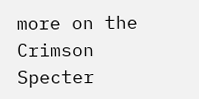more on the Crimson Specter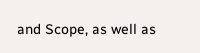and Scope, as well as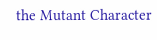the Mutant Character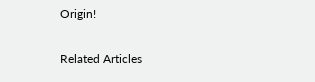Origin!

Related Articles